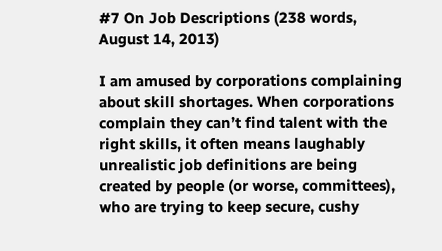#7 On Job Descriptions (238 words, August 14, 2013)

I am amused by corporations complaining about skill shortages. When corporations complain they can’t find talent with the right skills, it often means laughably unrealistic job definitions are being created by people (or worse, committees), who are trying to keep secure, cushy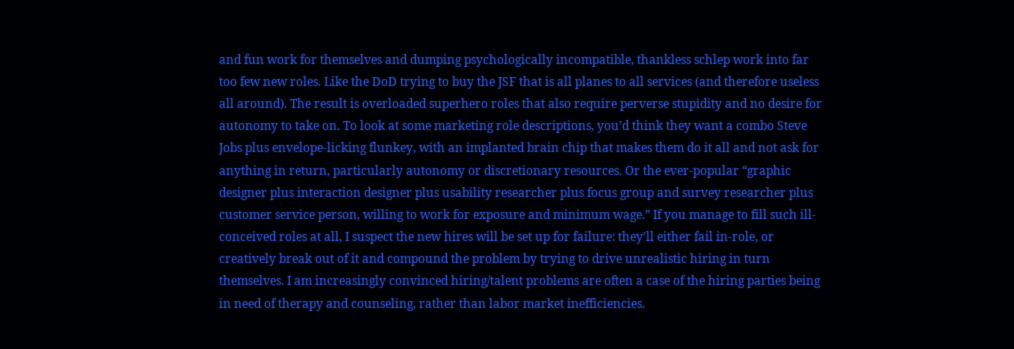and fun work for themselves and dumping psychologically incompatible, thankless schlep work into far too few new roles. Like the DoD trying to buy the JSF that is all planes to all services (and therefore useless all around). The result is overloaded superhero roles that also require perverse stupidity and no desire for autonomy to take on. To look at some marketing role descriptions, you’d think they want a combo Steve Jobs plus envelope-licking flunkey, with an implanted brain chip that makes them do it all and not ask for anything in return, particularly autonomy or discretionary resources. Or the ever-popular “graphic designer plus interaction designer plus usability researcher plus focus group and survey researcher plus customer service person, willing to work for exposure and minimum wage.” If you manage to fill such ill-conceived roles at all, I suspect the new hires will be set up for failure: they’ll either fail in-role, or creatively break out of it and compound the problem by trying to drive unrealistic hiring in turn themselves. I am increasingly convinced hiring/talent problems are often a case of the hiring parties being in need of therapy and counseling, rather than labor market inefficiencies.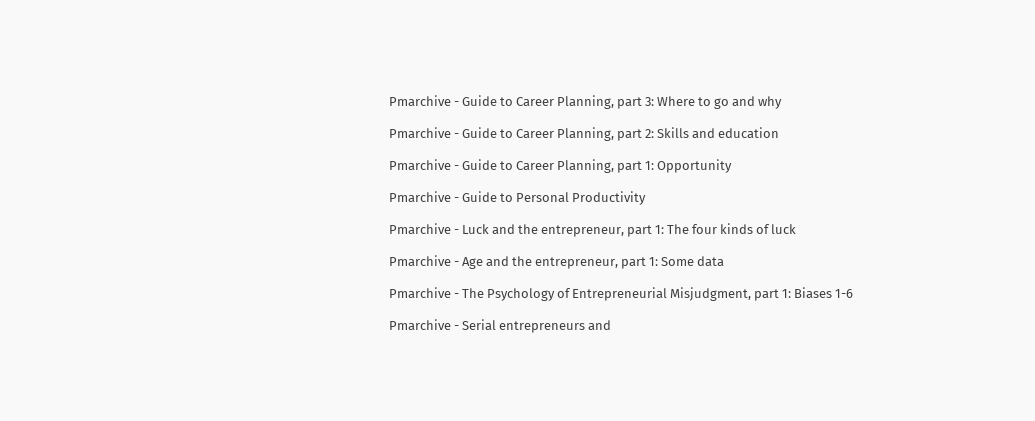Pmarchive - Guide to Career Planning, part 3: Where to go and why

Pmarchive - Guide to Career Planning, part 2: Skills and education

Pmarchive - Guide to Career Planning, part 1: Opportunity

Pmarchive - Guide to Personal Productivity

Pmarchive - Luck and the entrepreneur, part 1: The four kinds of luck

Pmarchive - Age and the entrepreneur, part 1: Some data

Pmarchive - The Psychology of Entrepreneurial Misjudgment, part 1: Biases 1-6

Pmarchive - Serial entrepreneurs and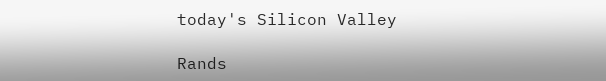today's Silicon Valley

Rands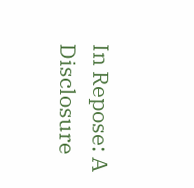In Repose: A Disclosure